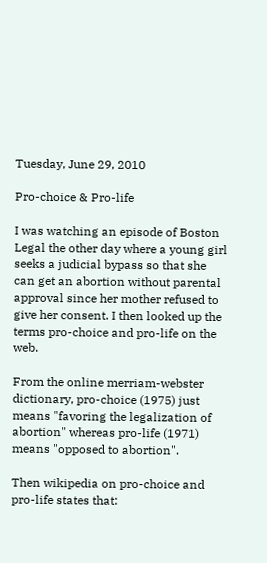Tuesday, June 29, 2010

Pro-choice & Pro-life

I was watching an episode of Boston Legal the other day where a young girl seeks a judicial bypass so that she can get an abortion without parental approval since her mother refused to give her consent. I then looked up the terms pro-choice and pro-life on the web.

From the online merriam-webster dictionary, pro-choice (1975) just means "favoring the legalization of abortion" whereas pro-life (1971) means "opposed to abortion".

Then wikipedia on pro-choice and pro-life states that: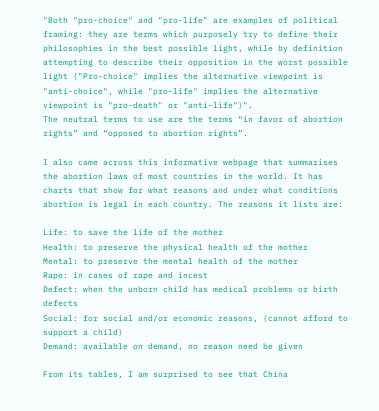"Both "pro-choice" and "pro-life" are examples of political framing: they are terms which purposely try to define their philosophies in the best possible light, while by definition attempting to describe their opposition in the worst possible light ("Pro-choice" implies the alternative viewpoint is "anti-choice", while "pro-life" implies the alternative viewpoint is "pro-death" or "anti-life")".
The neutral terms to use are the terms “in favor of abortion rights” and “opposed to abortion rights”.

I also came across this informative webpage that summarises the abortion laws of most countries in the world. It has charts that show for what reasons and under what conditions abortion is legal in each country. The reasons it lists are:

Life: to save the life of the mother
Health: to preserve the physical health of the mother
Mental: to preserve the mental health of the mother
Rape: in cases of rape and incest
Defect: when the unborn child has medical problems or birth defects
Social: for social and/or economic reasons, (cannot afford to support a child)
Demand: available on demand, no reason need be given

From its tables, I am surprised to see that China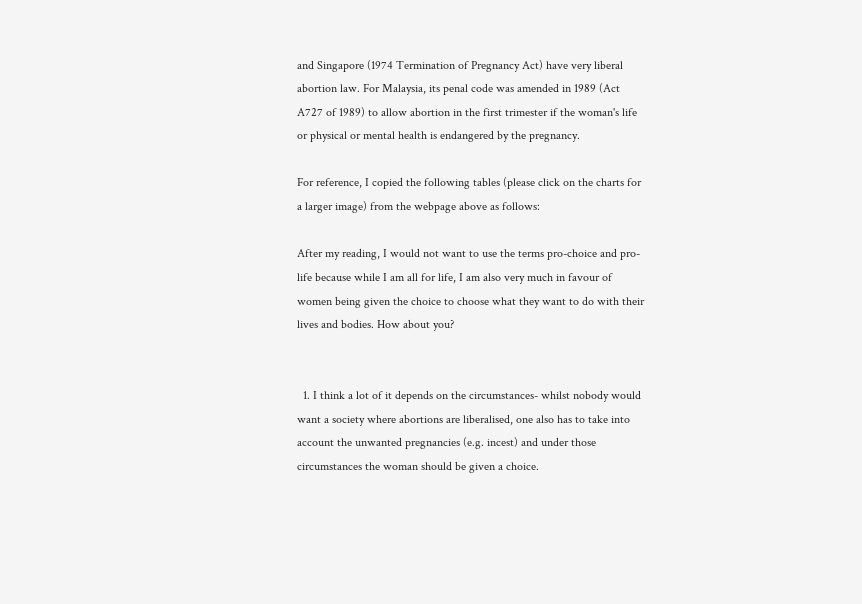and Singapore (1974 Termination of Pregnancy Act) have very liberal abortion law. For Malaysia, its penal code was amended in 1989 (Act A727 of 1989) to allow abortion in the first trimester if the woman's life or physical or mental health is endangered by the pregnancy.

For reference, I copied the following tables (please click on the charts for a larger image) from the webpage above as follows:

After my reading, I would not want to use the terms pro-choice and pro-life because while I am all for life, I am also very much in favour of women being given the choice to choose what they want to do with their lives and bodies. How about you?


  1. I think a lot of it depends on the circumstances- whilst nobody would want a society where abortions are liberalised, one also has to take into account the unwanted pregnancies (e.g. incest) and under those circumstances the woman should be given a choice.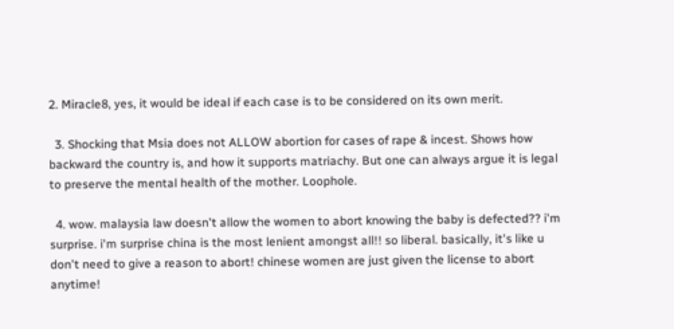2. Miracle8, yes, it would be ideal if each case is to be considered on its own merit.

  3. Shocking that Msia does not ALLOW abortion for cases of rape & incest. Shows how backward the country is, and how it supports matriachy. But one can always argue it is legal to preserve the mental health of the mother. Loophole.

  4. wow. malaysia law doesn't allow the women to abort knowing the baby is defected?? i'm surprise. i'm surprise china is the most lenient amongst all!! so liberal. basically, it's like u don't need to give a reason to abort! chinese women are just given the license to abort anytime!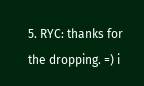5. RYC: thanks for the dropping. =) i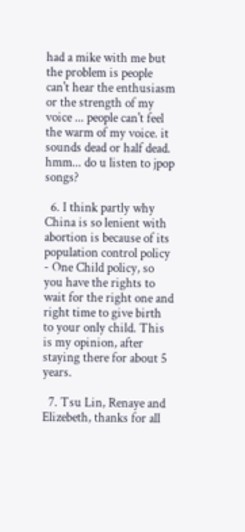had a mike with me but the problem is people can't hear the enthusiasm or the strength of my voice ... people can't feel the warm of my voice. it sounds dead or half dead. hmm... do u listen to jpop songs?

  6. I think partly why China is so lenient with abortion is because of its population control policy - One Child policy, so you have the rights to wait for the right one and right time to give birth to your only child. This is my opinion, after staying there for about 5 years.

  7. Tsu Lin, Renaye and Elizebeth, thanks for all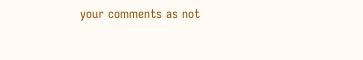your comments as not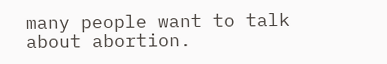many people want to talk about abortion.